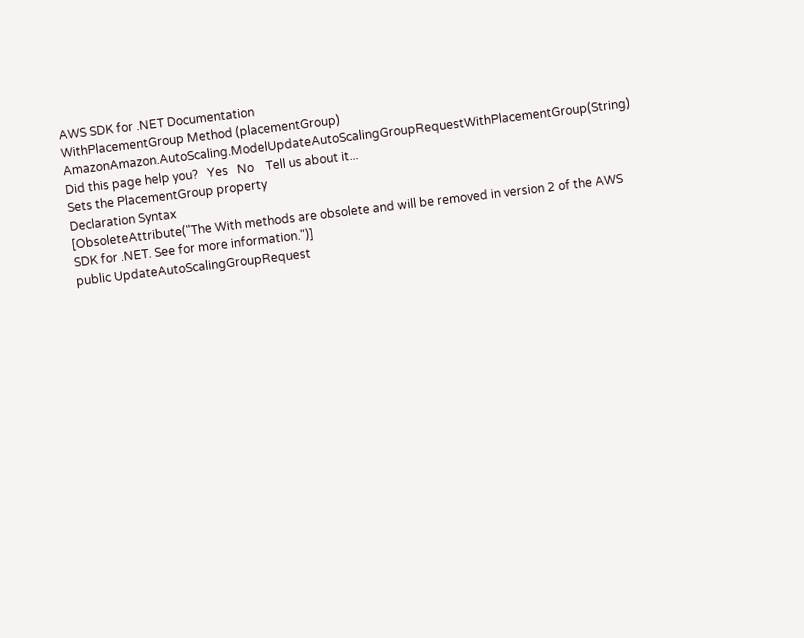AWS SDK for .NET Documentation
WithPlacementGroup Method (placementGroup)
AmazonAmazon.AutoScaling.ModelUpdateAutoScalingGroupRequestWithPlacementGroup(String) Did this page help you?   Yes   No    Tell us about it...
Sets the PlacementGroup property
Declaration Syntax
[ObsoleteAttribute("The With methods are obsolete and will be removed in version 2 of the AWS SDK for .NET. See for more information.")]
public UpdateAutoScalingGroupRequest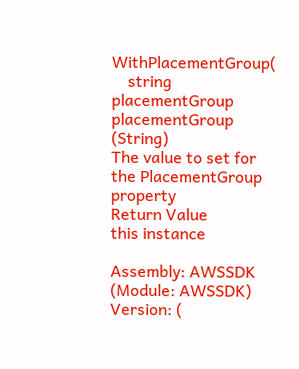WithPlacementGroup(
    string placementGroup
placementGroup (String)
The value to set for the PlacementGroup property
Return Value
this instance

Assembly: AWSSDK (Module: AWSSDK) Version: (